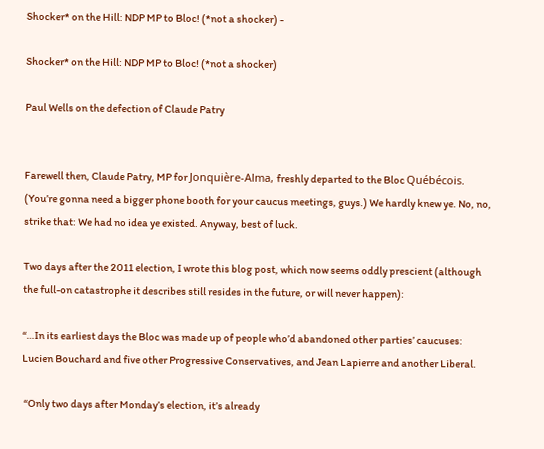Shocker* on the Hill: NDP MP to Bloc! (*not a shocker) -

Shocker* on the Hill: NDP MP to Bloc! (*not a shocker)

Paul Wells on the defection of Claude Patry


Farewell then, Claude Patry, MP for Jonquière-Alma, freshly departed to the Bloc Québécois. (You’re gonna need a bigger phone booth for your caucus meetings, guys.) We hardly knew ye. No, no, strike that: We had no idea ye existed. Anyway, best of luck.

Two days after the 2011 election, I wrote this blog post, which now seems oddly prescient (although the full-on catastrophe it describes still resides in the future, or will never happen):

“…In its earliest days the Bloc was made up of people who’d abandoned other parties’ caucuses: Lucien Bouchard and five other Progressive Conservatives, and Jean Lapierre and another Liberal.

 “Only two days after Monday’s election, it’s already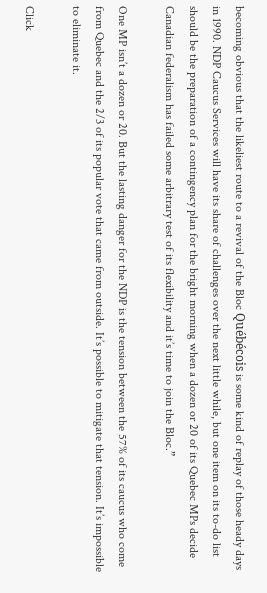becoming obvious that the likeliest route to a revival of the Bloc Québécois is some kind of replay of those heady days in 1990. NDP Caucus Services will have its share of challenges over the next little while, but one item on its to-do list should be the preparation of a contingency plan for the bright morning when a dozen or 20 of its Quebec MPs decide Canadian federalism has failed some arbitrary test of its flexibility and it’s time to join the Bloc.”

One MP isn’t a dozen or 20. But the lasting danger for the NDP is the tension between the 57% of its caucus who come from Quebec and the 2/3 of its popular vote that came from outside. It’s possible to mitigate that tension. It’s impossible to eliminate it.

Click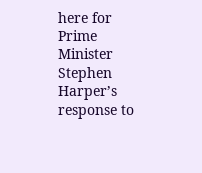here for Prime Minister Stephen Harper’s response to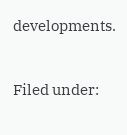developments.


Filed under: